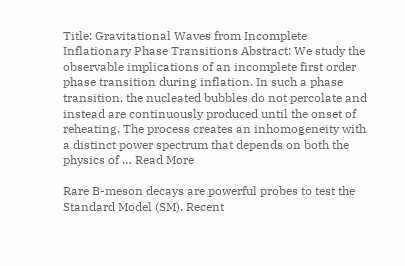Title: Gravitational Waves from Incomplete Inflationary Phase Transitions Abstract: We study the observable implications of an incomplete first order phase transition during inflation. In such a phase transition, the nucleated bubbles do not percolate and instead are continuously produced until the onset of reheating. The process creates an inhomogeneity with a distinct power spectrum that depends on both the physics of … Read More

Rare B-meson decays are powerful probes to test the Standard Model (SM). Recent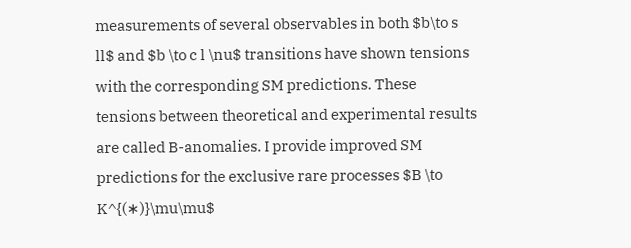measurements of several observables in both $b\to s ll$ and $b \to c l \nu$ transitions have shown tensions with the corresponding SM predictions. These tensions between theoretical and experimental results are called B-anomalies. I provide improved SM predictions for the exclusive rare processes $B \to K^{(∗)}\mu\mu$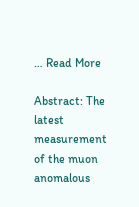… Read More

Abstract: The latest measurement of the muon anomalous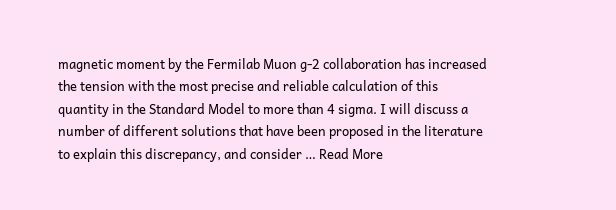magnetic moment by the Fermilab Muon g-2 collaboration has increased the tension with the most precise and reliable calculation of this quantity in the Standard Model to more than 4 sigma. I will discuss a number of different solutions that have been proposed in the literature to explain this discrepancy, and consider … Read More